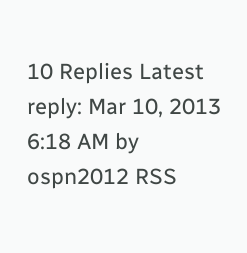10 Replies Latest reply: Mar 10, 2013 6:18 AM by ospn2012 RSS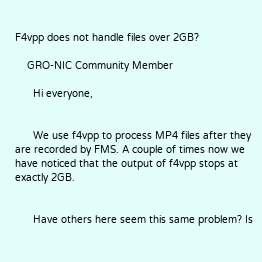F4vpp does not handle files over 2GB?

    GRO-NIC Community Member

      Hi everyone,


      We use f4vpp to process MP4 files after they are recorded by FMS. A couple of times now we have noticed that the output of f4vpp stops at exactly 2GB.


      Have others here seem this same problem? Is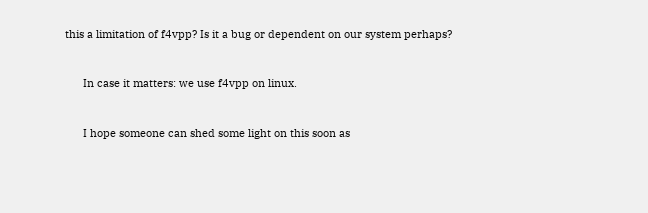this a limitation of f4vpp? Is it a bug or dependent on our system perhaps?


      In case it matters: we use f4vpp on linux.


      I hope someone can shed some light on this soon as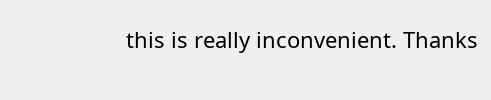this is really inconvenient. Thanks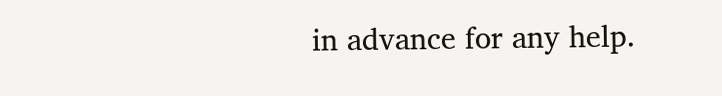in advance for any help.